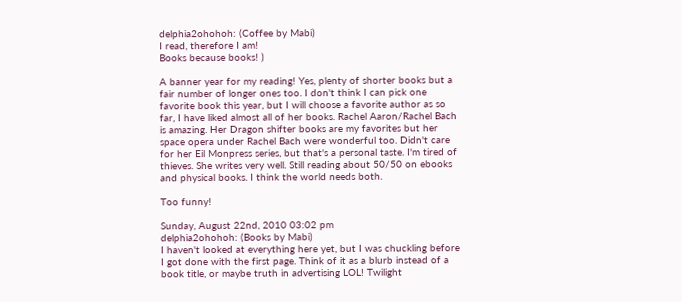delphia2ohohoh: (Coffee by Mabi)
I read, therefore I am!
Books because books! )

A banner year for my reading! Yes, plenty of shorter books but a fair number of longer ones too. I don't think I can pick one favorite book this year, but I will choose a favorite author as so far, I have liked almost all of her books. Rachel Aaron/Rachel Bach is amazing. Her Dragon shifter books are my favorites but her space opera under Rachel Bach were wonderful too. Didn't care for her Eil Monpress series, but that's a personal taste. I'm tired of thieves. She writes very well. Still reading about 50/50 on ebooks and physical books. I think the world needs both.

Too funny!

Sunday, August 22nd, 2010 03:02 pm
delphia2ohohoh: (Books by Mabi)
I haven't looked at everything here yet, but I was chuckling before I got done with the first page. Think of it as a blurb instead of a book title, or maybe truth in advertising LOL! Twilight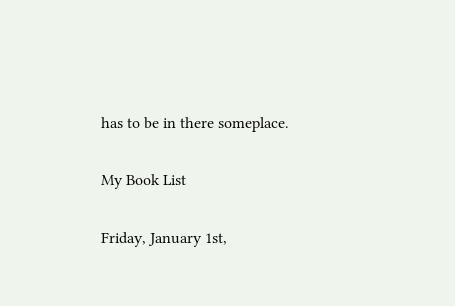has to be in there someplace.

My Book List

Friday, January 1st,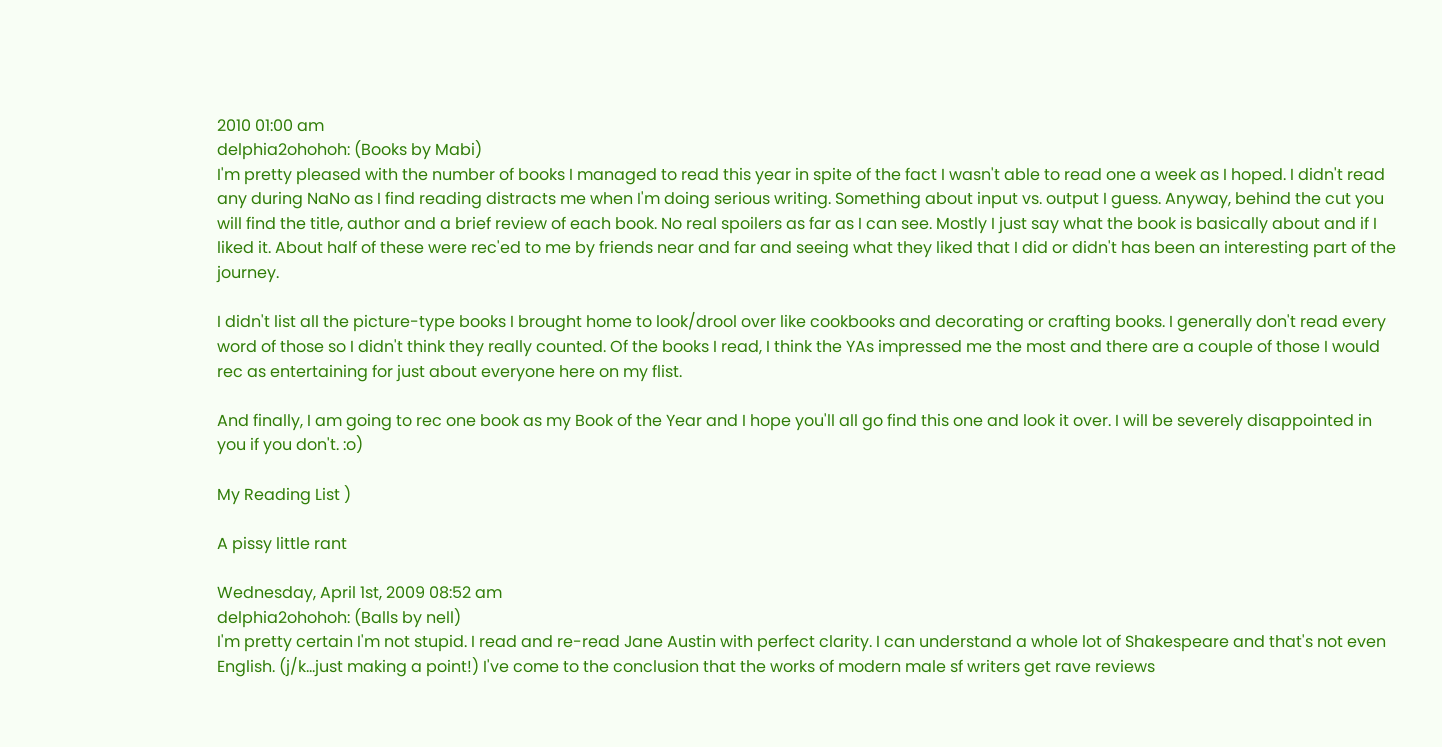2010 01:00 am
delphia2ohohoh: (Books by Mabi)
I'm pretty pleased with the number of books I managed to read this year in spite of the fact I wasn't able to read one a week as I hoped. I didn't read any during NaNo as I find reading distracts me when I'm doing serious writing. Something about input vs. output I guess. Anyway, behind the cut you will find the title, author and a brief review of each book. No real spoilers as far as I can see. Mostly I just say what the book is basically about and if I liked it. About half of these were rec'ed to me by friends near and far and seeing what they liked that I did or didn't has been an interesting part of the journey.

I didn't list all the picture-type books I brought home to look/drool over like cookbooks and decorating or crafting books. I generally don't read every word of those so I didn't think they really counted. Of the books I read, I think the YAs impressed me the most and there are a couple of those I would rec as entertaining for just about everyone here on my flist.

And finally, I am going to rec one book as my Book of the Year and I hope you'll all go find this one and look it over. I will be severely disappointed in you if you don't. :o)

My Reading List )

A pissy little rant

Wednesday, April 1st, 2009 08:52 am
delphia2ohohoh: (Balls by nell)
I'm pretty certain I'm not stupid. I read and re-read Jane Austin with perfect clarity. I can understand a whole lot of Shakespeare and that's not even English. (j/k...just making a point!) I've come to the conclusion that the works of modern male sf writers get rave reviews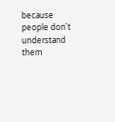because people don't understand them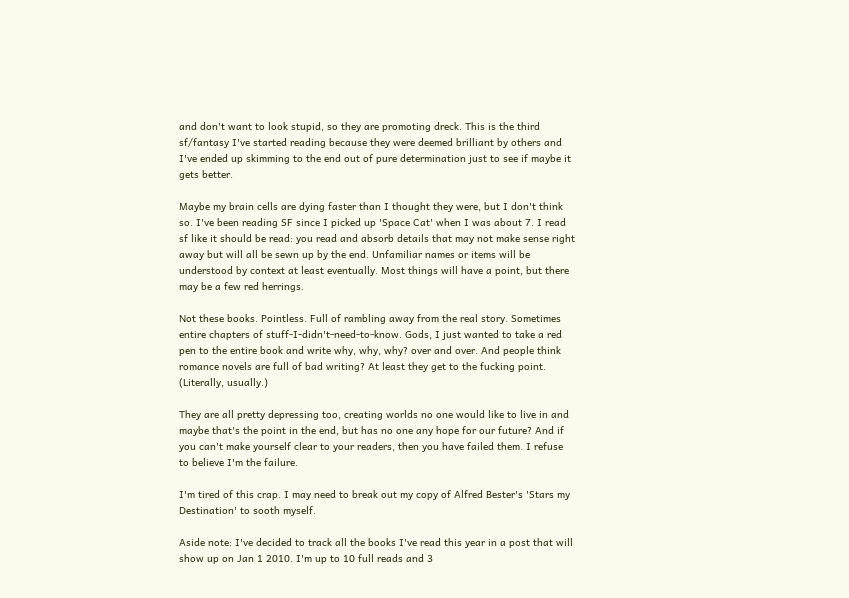and don't want to look stupid, so they are promoting dreck. This is the third sf/fantasy I've started reading because they were deemed brilliant by others and I've ended up skimming to the end out of pure determination just to see if maybe it gets better.

Maybe my brain cells are dying faster than I thought they were, but I don't think so. I've been reading SF since I picked up 'Space Cat' when I was about 7. I read sf like it should be read: you read and absorb details that may not make sense right away but will all be sewn up by the end. Unfamiliar names or items will be understood by context at least eventually. Most things will have a point, but there may be a few red herrings.

Not these books. Pointless. Full of rambling away from the real story. Sometimes entire chapters of stuff-I-didn't-need-to-know. Gods, I just wanted to take a red pen to the entire book and write why, why, why? over and over. And people think romance novels are full of bad writing? At least they get to the fucking point. (Literally, usually.)

They are all pretty depressing too, creating worlds no one would like to live in and maybe that's the point in the end, but has no one any hope for our future? And if you can't make yourself clear to your readers, then you have failed them. I refuse to believe I'm the failure.

I'm tired of this crap. I may need to break out my copy of Alfred Bester's 'Stars my Destination' to sooth myself.

Aside note: I've decided to track all the books I've read this year in a post that will show up on Jan 1 2010. I'm up to 10 full reads and 3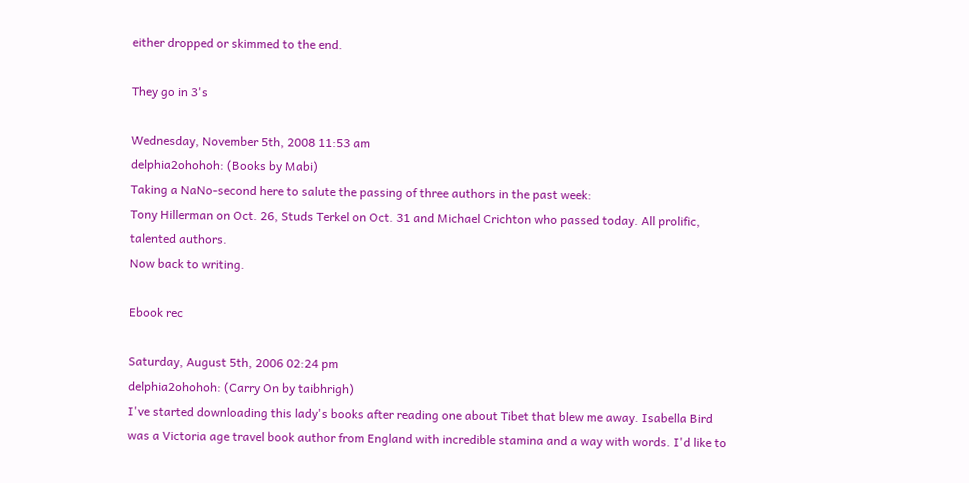either dropped or skimmed to the end.

They go in 3's

Wednesday, November 5th, 2008 11:53 am
delphia2ohohoh: (Books by Mabi)
Taking a NaNo-second here to salute the passing of three authors in the past week:
Tony Hillerman on Oct. 26, Studs Terkel on Oct. 31 and Michael Crichton who passed today. All prolific, talented authors.
Now back to writing.

Ebook rec

Saturday, August 5th, 2006 02:24 pm
delphia2ohohoh: (Carry On by taibhrigh)
I've started downloading this lady's books after reading one about Tibet that blew me away. Isabella Bird was a Victoria age travel book author from England with incredible stamina and a way with words. I'd like to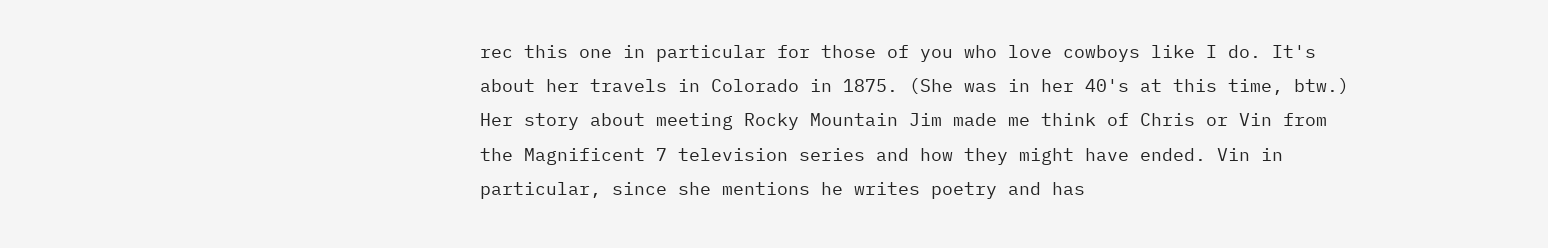rec this one in particular for those of you who love cowboys like I do. It's about her travels in Colorado in 1875. (She was in her 40's at this time, btw.)
Her story about meeting Rocky Mountain Jim made me think of Chris or Vin from the Magnificent 7 television series and how they might have ended. Vin in particular, since she mentions he writes poetry and has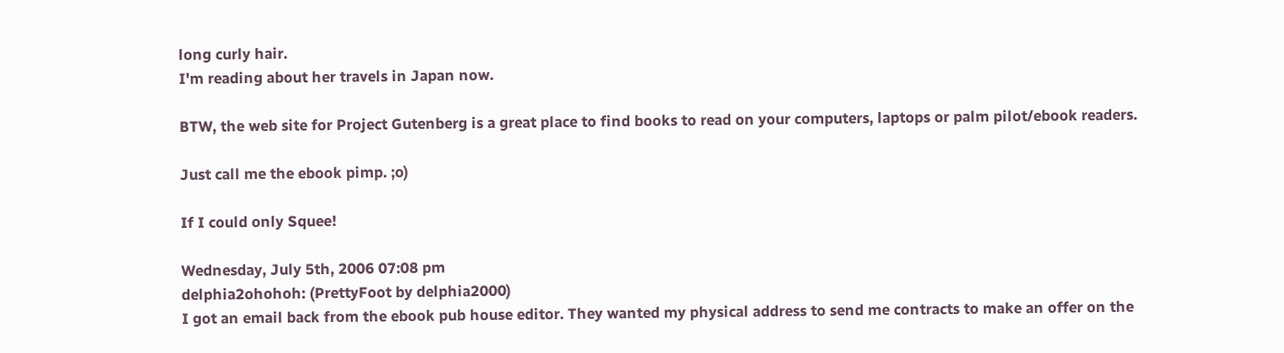long curly hair.
I'm reading about her travels in Japan now.

BTW, the web site for Project Gutenberg is a great place to find books to read on your computers, laptops or palm pilot/ebook readers.

Just call me the ebook pimp. ;o)

If I could only Squee!

Wednesday, July 5th, 2006 07:08 pm
delphia2ohohoh: (PrettyFoot by delphia2000)
I got an email back from the ebook pub house editor. They wanted my physical address to send me contracts to make an offer on the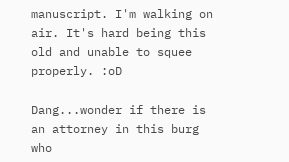manuscript. I'm walking on air. It's hard being this old and unable to squee properly. :oD

Dang...wonder if there is an attorney in this burg who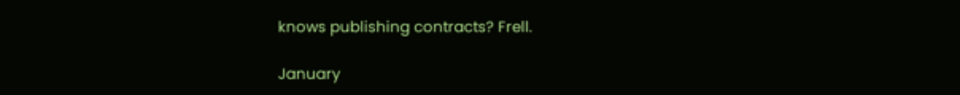knows publishing contracts? Frell.

January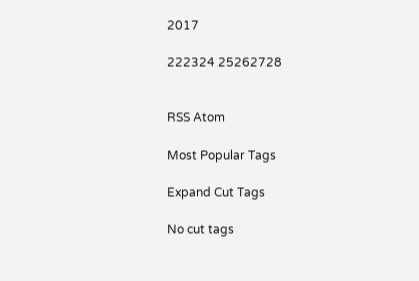2017

222324 25262728


RSS Atom

Most Popular Tags

Expand Cut Tags

No cut tags